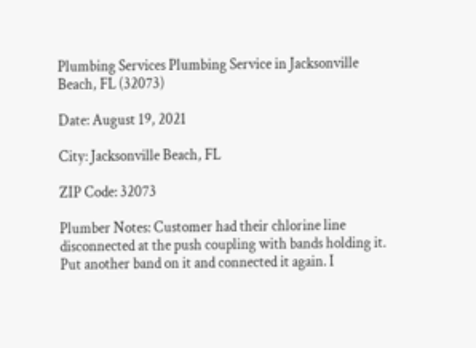Plumbing Services Plumbing Service in Jacksonville Beach, FL (32073)

Date: August 19, 2021

City: Jacksonville Beach, FL

ZIP Code: 32073

Plumber Notes: Customer had their chlorine line disconnected at the push coupling with bands holding it. Put another band on it and connected it again. I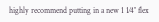highly recommend putting in a new 1 1⁄4″ flex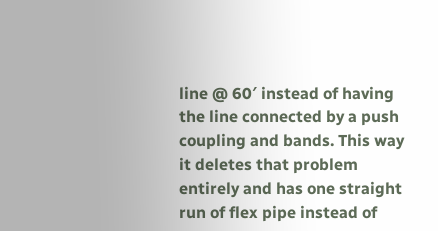line @ 60′ instead of having the line connected by a push coupling and bands. This way it deletes that problem entirely and has one straight run of flex pipe instead of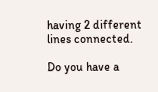having 2 different lines connected.

Do you have a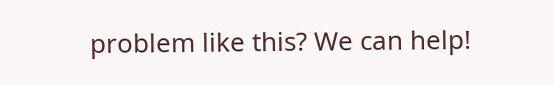problem like this? We can help!